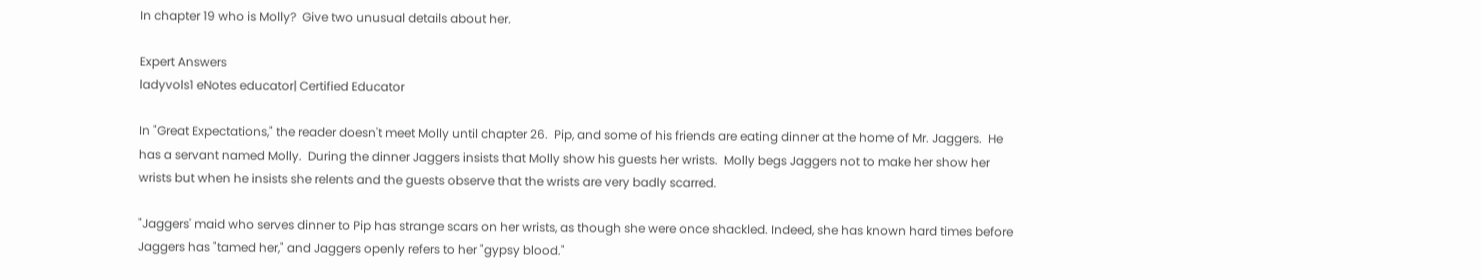In chapter 19 who is Molly?  Give two unusual details about her.

Expert Answers
ladyvols1 eNotes educator| Certified Educator

In "Great Expectations," the reader doesn't meet Molly until chapter 26.  Pip, and some of his friends are eating dinner at the home of Mr. Jaggers.  He has a servant named Molly.  During the dinner Jaggers insists that Molly show his guests her wrists.  Molly begs Jaggers not to make her show her wrists but when he insists she relents and the guests observe that the wrists are very badly scarred.

"Jaggers' maid who serves dinner to Pip has strange scars on her wrists, as though she were once shackled. Indeed, she has known hard times before Jaggers has "tamed her," and Jaggers openly refers to her "gypsy blood."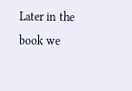Later in the book we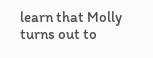learn that Molly turns out to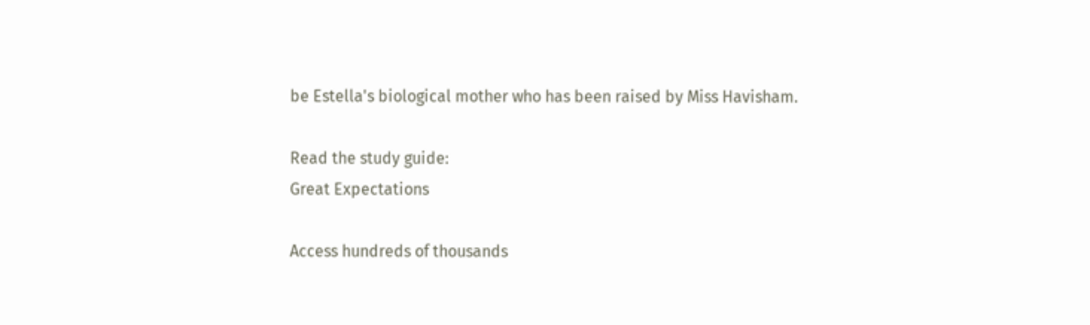be Estella's biological mother who has been raised by Miss Havisham.

Read the study guide:
Great Expectations

Access hundreds of thousands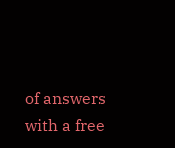of answers with a free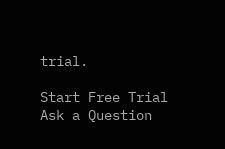trial.

Start Free Trial
Ask a Question